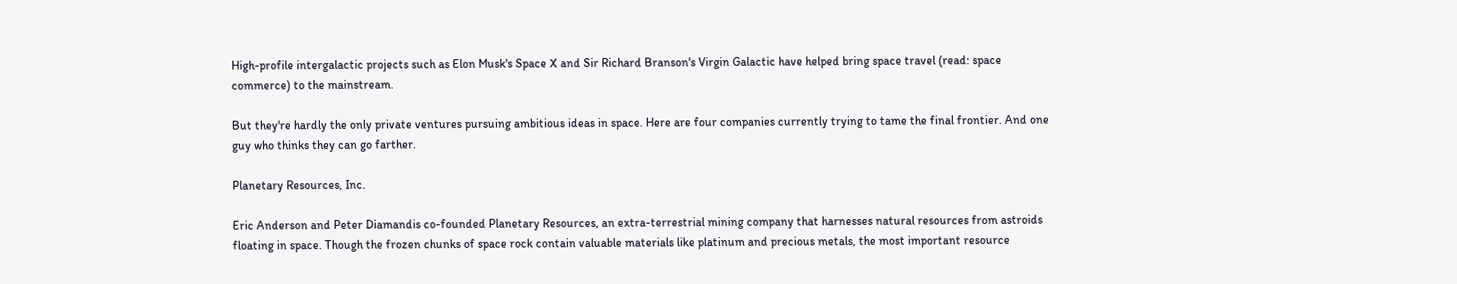High-profile intergalactic projects such as Elon Musk's Space X and Sir Richard Branson's Virgin Galactic have helped bring space travel (read: space commerce) to the mainstream.

But they're hardly the only private ventures pursuing ambitious ideas in space. Here are four companies currently trying to tame the final frontier. And one guy who thinks they can go farther.

Planetary Resources, Inc.

Eric Anderson and Peter Diamandis co-founded Planetary Resources, an extra-terrestrial mining company that harnesses natural resources from astroids floating in space. Though the frozen chunks of space rock contain valuable materials like platinum and precious metals, the most important resource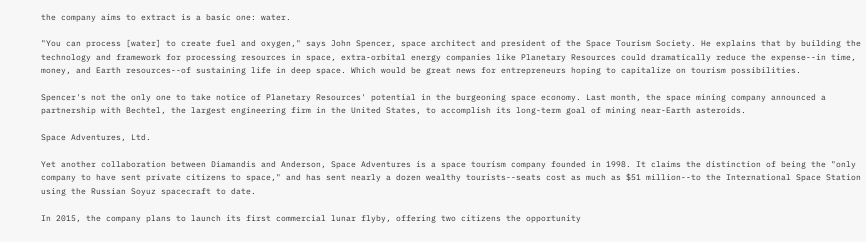the company aims to extract is a basic one: water.

"You can process [water] to create fuel and oxygen," says John Spencer, space architect and president of the Space Tourism Society. He explains that by building the technology and framework for processing resources in space, extra-orbital energy companies like Planetary Resources could dramatically reduce the expense--in time, money, and Earth resources--of sustaining life in deep space. Which would be great news for entrepreneurs hoping to capitalize on tourism possibilities.

Spencer's not the only one to take notice of Planetary Resources' potential in the burgeoning space economy. Last month, the space mining company announced a partnership with Bechtel, the largest engineering firm in the United States, to accomplish its long-term goal of mining near-Earth asteroids.

Space Adventures, Ltd.

Yet another collaboration between Diamandis and Anderson, Space Adventures is a space tourism company founded in 1998. It claims the distinction of being the "only company to have sent private citizens to space," and has sent nearly a dozen wealthy tourists--seats cost as much as $51 million--to the International Space Station using the Russian Soyuz spacecraft to date.

In 2015, the company plans to launch its first commercial lunar flyby, offering two citizens the opportunity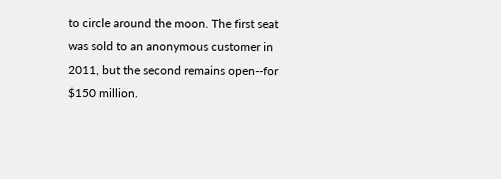to circle around the moon. The first seat was sold to an anonymous customer in 2011, but the second remains open--for $150 million.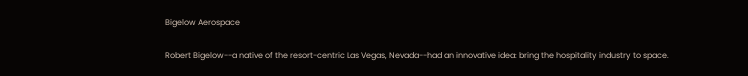Bigelow Aerospace

Robert Bigelow--a native of the resort-centric Las Vegas, Nevada--had an innovative idea: bring the hospitality industry to space.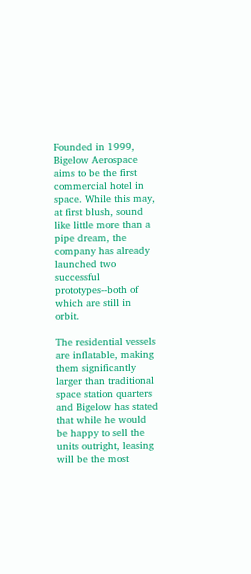Founded in 1999, Bigelow Aerospace aims to be the first commercial hotel in space. While this may, at first blush, sound like little more than a pipe dream, the company has already launched two successful prototypes--both of which are still in orbit.

The residential vessels are inflatable, making them significantly larger than traditional space station quarters and Bigelow has stated that while he would be happy to sell the units outright, leasing will be the most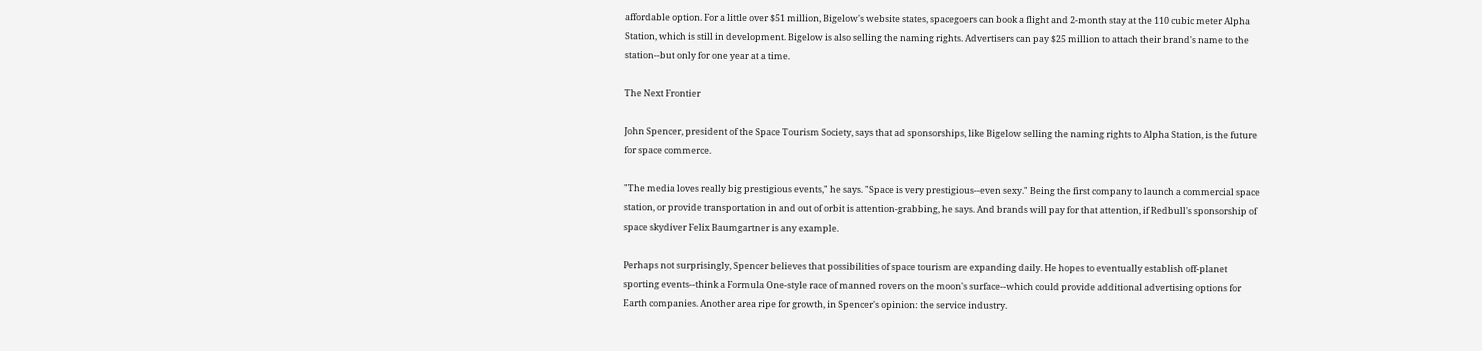affordable option. For a little over $51 million, Bigelow's website states, spacegoers can book a flight and 2-month stay at the 110 cubic meter Alpha Station, which is still in development. Bigelow is also selling the naming rights. Advertisers can pay $25 million to attach their brand's name to the station--but only for one year at a time.

The Next Frontier

John Spencer, president of the Space Tourism Society, says that ad sponsorships, like Bigelow selling the naming rights to Alpha Station, is the future for space commerce.

"The media loves really big prestigious events," he says. "Space is very prestigious--even sexy." Being the first company to launch a commercial space station, or provide transportation in and out of orbit is attention-grabbing, he says. And brands will pay for that attention, if Redbull's sponsorship of space skydiver Felix Baumgartner is any example.

Perhaps not surprisingly, Spencer believes that possibilities of space tourism are expanding daily. He hopes to eventually establish off-planet sporting events--think a Formula One-style race of manned rovers on the moon's surface--which could provide additional advertising options for Earth companies. Another area ripe for growth, in Spencer's opinion: the service industry.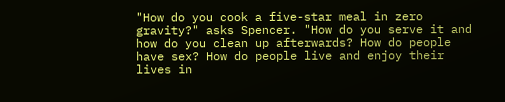"How do you cook a five-star meal in zero gravity?" asks Spencer. "How do you serve it and how do you clean up afterwards? How do people have sex? How do people live and enjoy their lives in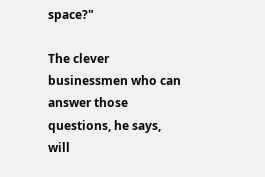space?"

The clever businessmen who can answer those questions, he says, will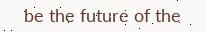be the future of the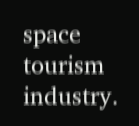space tourism industry.